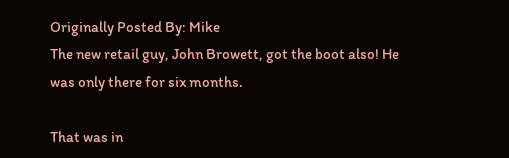Originally Posted By: Mike
The new retail guy, John Browett, got the boot also! He was only there for six months.

That was in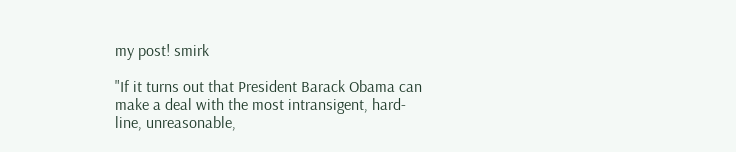my post! smirk

"If it turns out that President Barack Obama can make a deal with the most intransigent, hard-line, unreasonable,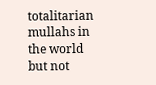totalitarian mullahs in the world but not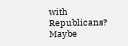with Republicans? Maybe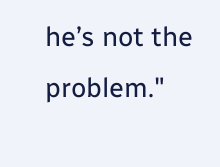he’s not the problem."